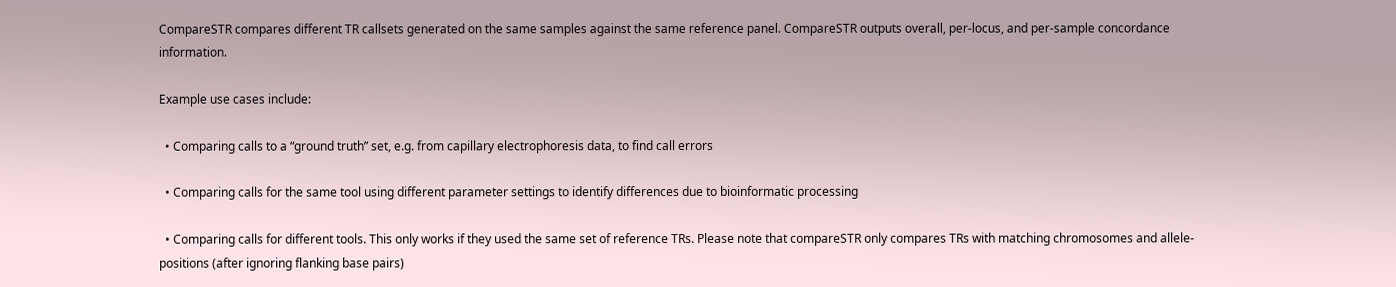CompareSTR compares different TR callsets generated on the same samples against the same reference panel. CompareSTR outputs overall, per-locus, and per-sample concordance information.

Example use cases include:

  • Comparing calls to a “ground truth” set, e.g. from capillary electrophoresis data, to find call errors

  • Comparing calls for the same tool using different parameter settings to identify differences due to bioinformatic processing

  • Comparing calls for different tools. This only works if they used the same set of reference TRs. Please note that compareSTR only compares TRs with matching chromosomes and allele-positions (after ignoring flanking base pairs)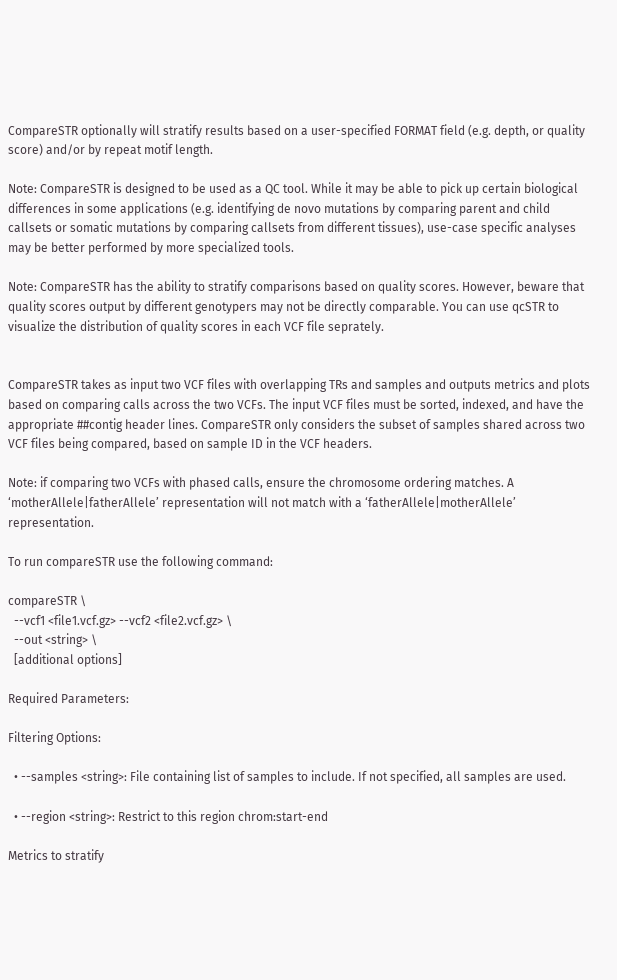CompareSTR optionally will stratify results based on a user-specified FORMAT field (e.g. depth, or quality score) and/or by repeat motif length.

Note: CompareSTR is designed to be used as a QC tool. While it may be able to pick up certain biological differences in some applications (e.g. identifying de novo mutations by comparing parent and child callsets or somatic mutations by comparing callsets from different tissues), use-case specific analyses may be better performed by more specialized tools.

Note: CompareSTR has the ability to stratify comparisons based on quality scores. However, beware that quality scores output by different genotypers may not be directly comparable. You can use qcSTR to visualize the distribution of quality scores in each VCF file seprately.


CompareSTR takes as input two VCF files with overlapping TRs and samples and outputs metrics and plots based on comparing calls across the two VCFs. The input VCF files must be sorted, indexed, and have the appropriate ##contig header lines. CompareSTR only considers the subset of samples shared across two VCF files being compared, based on sample ID in the VCF headers.

Note: if comparing two VCFs with phased calls, ensure the chromosome ordering matches. A ‘motherAllele|fatherAllele’ representation will not match with a ‘fatherAllele|motherAllele’ representation.

To run compareSTR use the following command:

compareSTR \
  --vcf1 <file1.vcf.gz> --vcf2 <file2.vcf.gz> \
  --out <string> \
  [additional options]

Required Parameters:

Filtering Options:

  • --samples <string>: File containing list of samples to include. If not specified, all samples are used.

  • --region <string>: Restrict to this region chrom:start-end

Metrics to stratify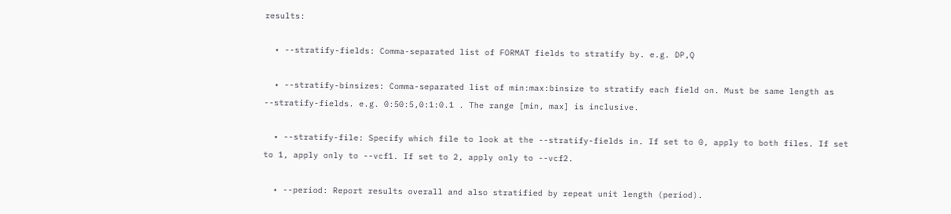results:

  • --stratify-fields: Comma-separated list of FORMAT fields to stratify by. e.g. DP,Q

  • --stratify-binsizes: Comma-separated list of min:max:binsize to stratify each field on. Must be same length as --stratify-fields. e.g. 0:50:5,0:1:0.1 . The range [min, max] is inclusive.

  • --stratify-file: Specify which file to look at the --stratify-fields in. If set to 0, apply to both files. If set to 1, apply only to --vcf1. If set to 2, apply only to --vcf2.

  • --period: Report results overall and also stratified by repeat unit length (period).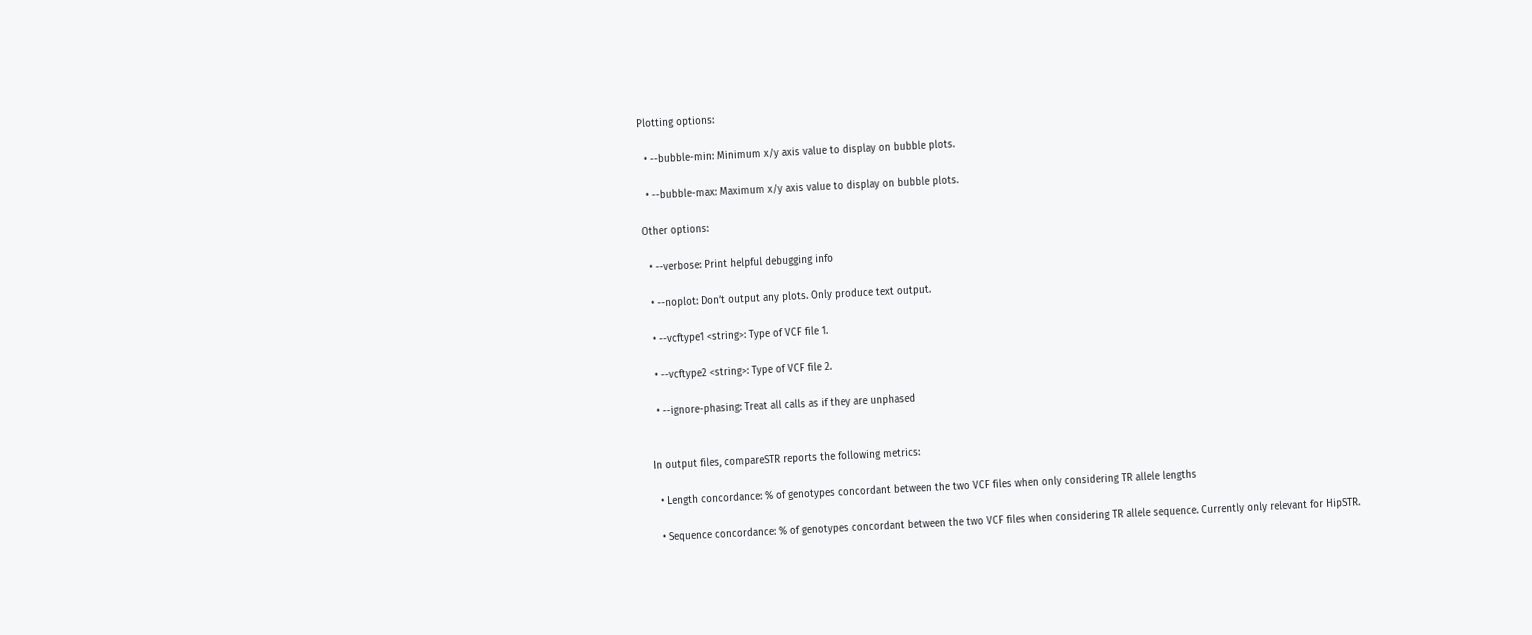Plotting options:

  • --bubble-min: Minimum x/y axis value to display on bubble plots.

  • --bubble-max: Maximum x/y axis value to display on bubble plots.

Other options:

  • --verbose: Print helpful debugging info

  • --noplot: Don’t output any plots. Only produce text output.

  • --vcftype1 <string>: Type of VCF file 1.

  • --vcftype2 <string>: Type of VCF file 2.

  • --ignore-phasing: Treat all calls as if they are unphased


In output files, compareSTR reports the following metrics:

  • Length concordance: % of genotypes concordant between the two VCF files when only considering TR allele lengths

  • Sequence concordance: % of genotypes concordant between the two VCF files when considering TR allele sequence. Currently only relevant for HipSTR.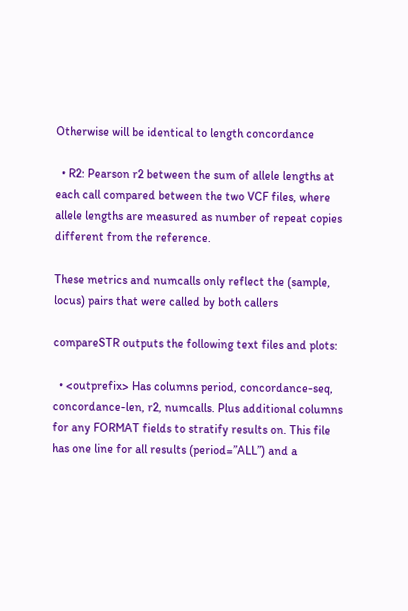Otherwise will be identical to length concordance

  • R2: Pearson r2 between the sum of allele lengths at each call compared between the two VCF files, where allele lengths are measured as number of repeat copies different from the reference.

These metrics and numcalls only reflect the (sample, locus) pairs that were called by both callers

compareSTR outputs the following text files and plots:

  • <outprefix> Has columns period, concordance-seq, concordance-len, r2, numcalls. Plus additional columns for any FORMAT fields to stratify results on. This file has one line for all results (period=”ALL”) and a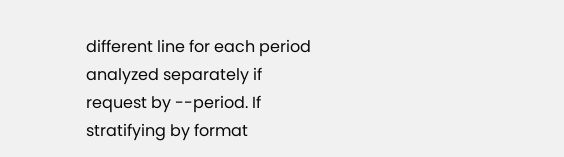different line for each period analyzed separately if request by --period. If stratifying by format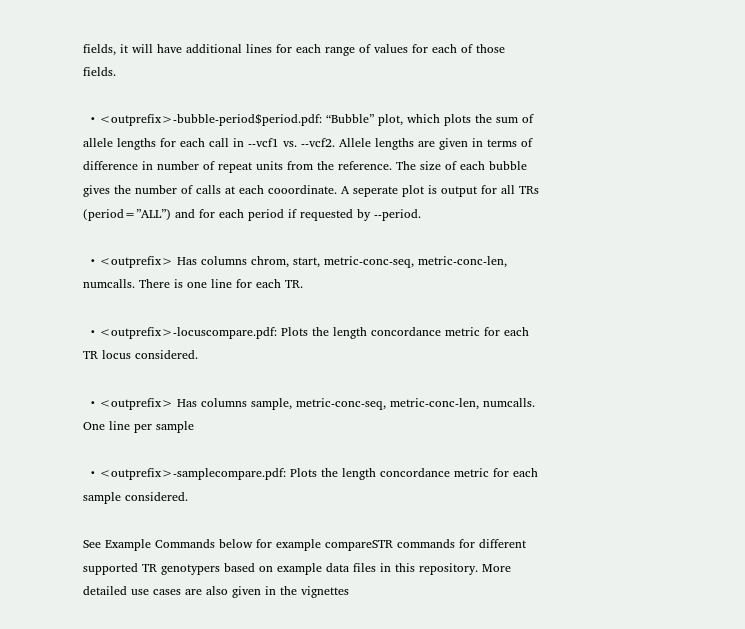fields, it will have additional lines for each range of values for each of those fields.

  • <outprefix>-bubble-period$period.pdf: “Bubble” plot, which plots the sum of allele lengths for each call in --vcf1 vs. --vcf2. Allele lengths are given in terms of difference in number of repeat units from the reference. The size of each bubble gives the number of calls at each cooordinate. A seperate plot is output for all TRs (period=”ALL”) and for each period if requested by --period.

  • <outprefix> Has columns chrom, start, metric-conc-seq, metric-conc-len, numcalls. There is one line for each TR.

  • <outprefix>-locuscompare.pdf: Plots the length concordance metric for each TR locus considered.

  • <outprefix> Has columns sample, metric-conc-seq, metric-conc-len, numcalls. One line per sample

  • <outprefix>-samplecompare.pdf: Plots the length concordance metric for each sample considered.

See Example Commands below for example compareSTR commands for different supported TR genotypers based on example data files in this repository. More detailed use cases are also given in the vignettes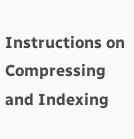Instructions on Compressing and Indexing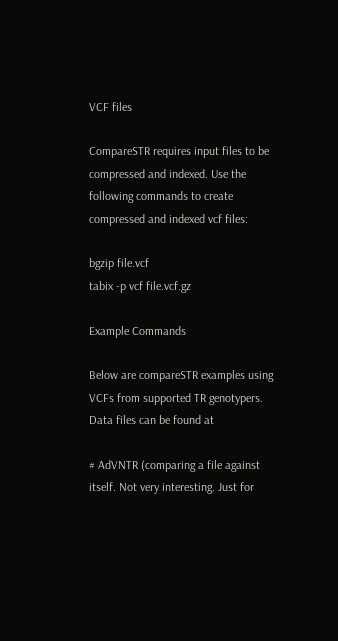VCF files

CompareSTR requires input files to be compressed and indexed. Use the following commands to create compressed and indexed vcf files:

bgzip file.vcf
tabix -p vcf file.vcf.gz

Example Commands

Below are compareSTR examples using VCFs from supported TR genotypers. Data files can be found at

# AdVNTR (comparing a file against itself. Not very interesting. Just for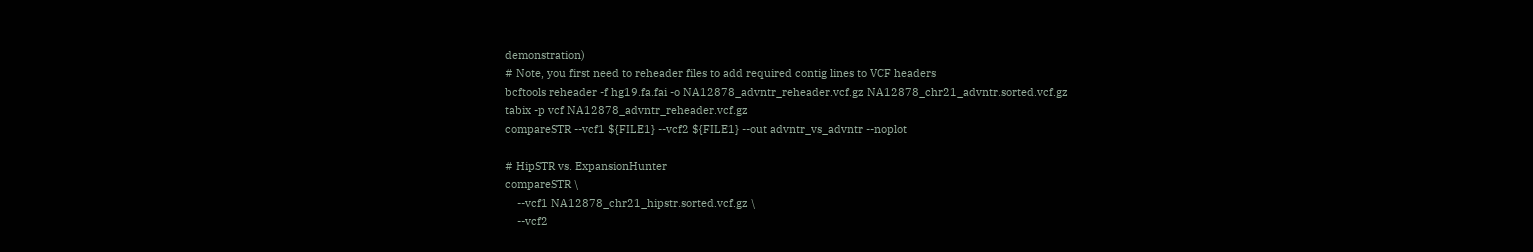demonstration)
# Note, you first need to reheader files to add required contig lines to VCF headers
bcftools reheader -f hg19.fa.fai -o NA12878_advntr_reheader.vcf.gz NA12878_chr21_advntr.sorted.vcf.gz
tabix -p vcf NA12878_advntr_reheader.vcf.gz
compareSTR --vcf1 ${FILE1} --vcf2 ${FILE1} --out advntr_vs_advntr --noplot

# HipSTR vs. ExpansionHunter
compareSTR \
    --vcf1 NA12878_chr21_hipstr.sorted.vcf.gz \
    --vcf2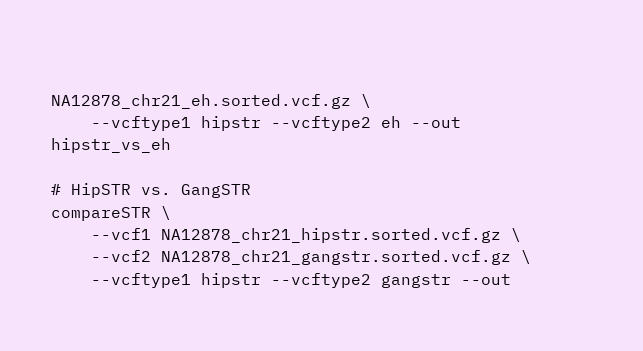NA12878_chr21_eh.sorted.vcf.gz \
    --vcftype1 hipstr --vcftype2 eh --out hipstr_vs_eh

# HipSTR vs. GangSTR
compareSTR \
    --vcf1 NA12878_chr21_hipstr.sorted.vcf.gz \
    --vcf2 NA12878_chr21_gangstr.sorted.vcf.gz \
    --vcftype1 hipstr --vcftype2 gangstr --out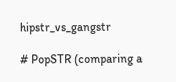hipstr_vs_gangstr

# PopSTR (comparing a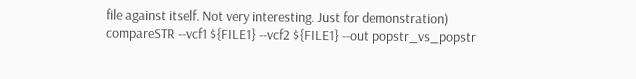file against itself. Not very interesting. Just for demonstration)
compareSTR --vcf1 ${FILE1} --vcf2 ${FILE1} --out popstr_vs_popstr